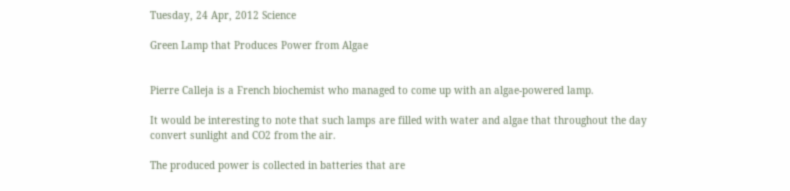Tuesday, 24 Apr, 2012 Science

Green Lamp that Produces Power from Algae


Pierre Calleja is a French biochemist who managed to come up with an algae-powered lamp.

It would be interesting to note that such lamps are filled with water and algae that throughout the day convert sunlight and CO2 from the air.

The produced power is collected in batteries that are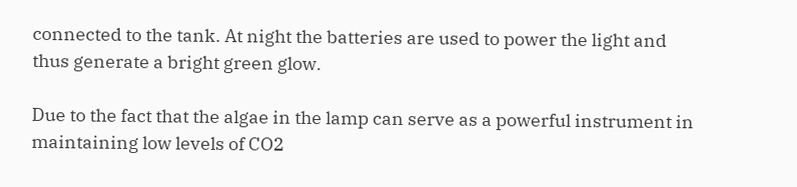connected to the tank. At night the batteries are used to power the light and thus generate a bright green glow.

Due to the fact that the algae in the lamp can serve as a powerful instrument in maintaining low levels of CO2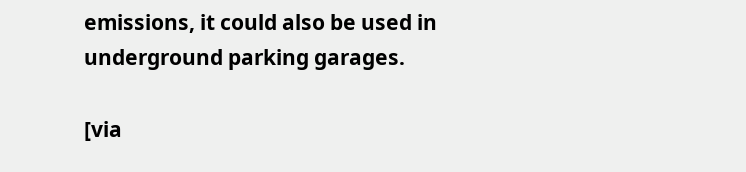emissions, it could also be used in underground parking garages.

[via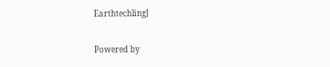Earthtechling]

Powered by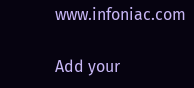www.infoniac.com

Add your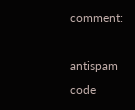comment:

antispam code